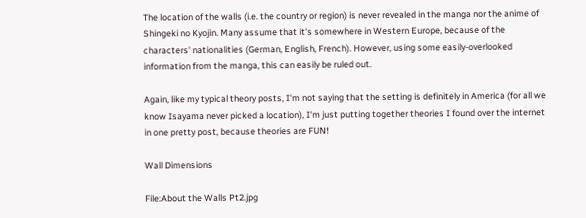The location of the walls (i.e. the country or region) is never revealed in the manga nor the anime of Shingeki no Kyojin. Many assume that it's somewhere in Western Europe, because of the characters' nationalities (German, English, French). However, using some easily-overlooked information from the manga, this can easily be ruled out.

Again, like my typical theory posts, I'm not saying that the setting is definitely in America (for all we know Isayama never picked a location), I'm just putting together theories I found over the internet in one pretty post, because theories are FUN!

Wall Dimensions

File:About the Walls Pt2.jpg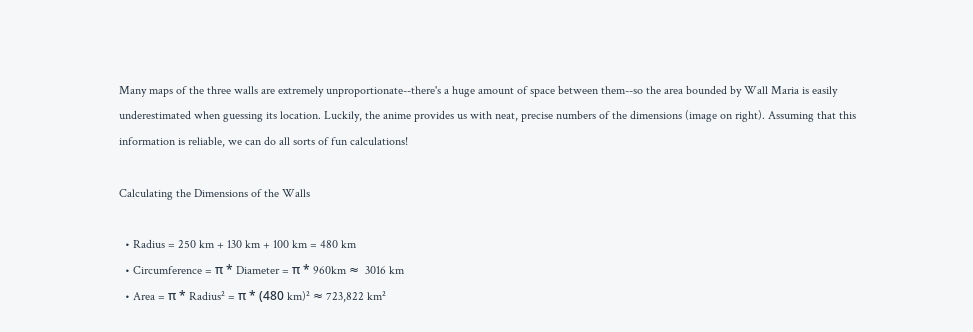Many maps of the three walls are extremely unproportionate--there's a huge amount of space between them--so the area bounded by Wall Maria is easily underestimated when guessing its location. Luckily, the anime provides us with neat, precise numbers of the dimensions (image on right). Assuming that this information is reliable, we can do all sorts of fun calculations!

Calculating the Dimensions of the Walls

  • Radius = 250 km + 130 km + 100 km = 480 km
  • Circumference = π * Diameter = π * 960km ≈  3016 km
  • Area = π * Radius² = π * (480 km)² ≈ 723,822 km²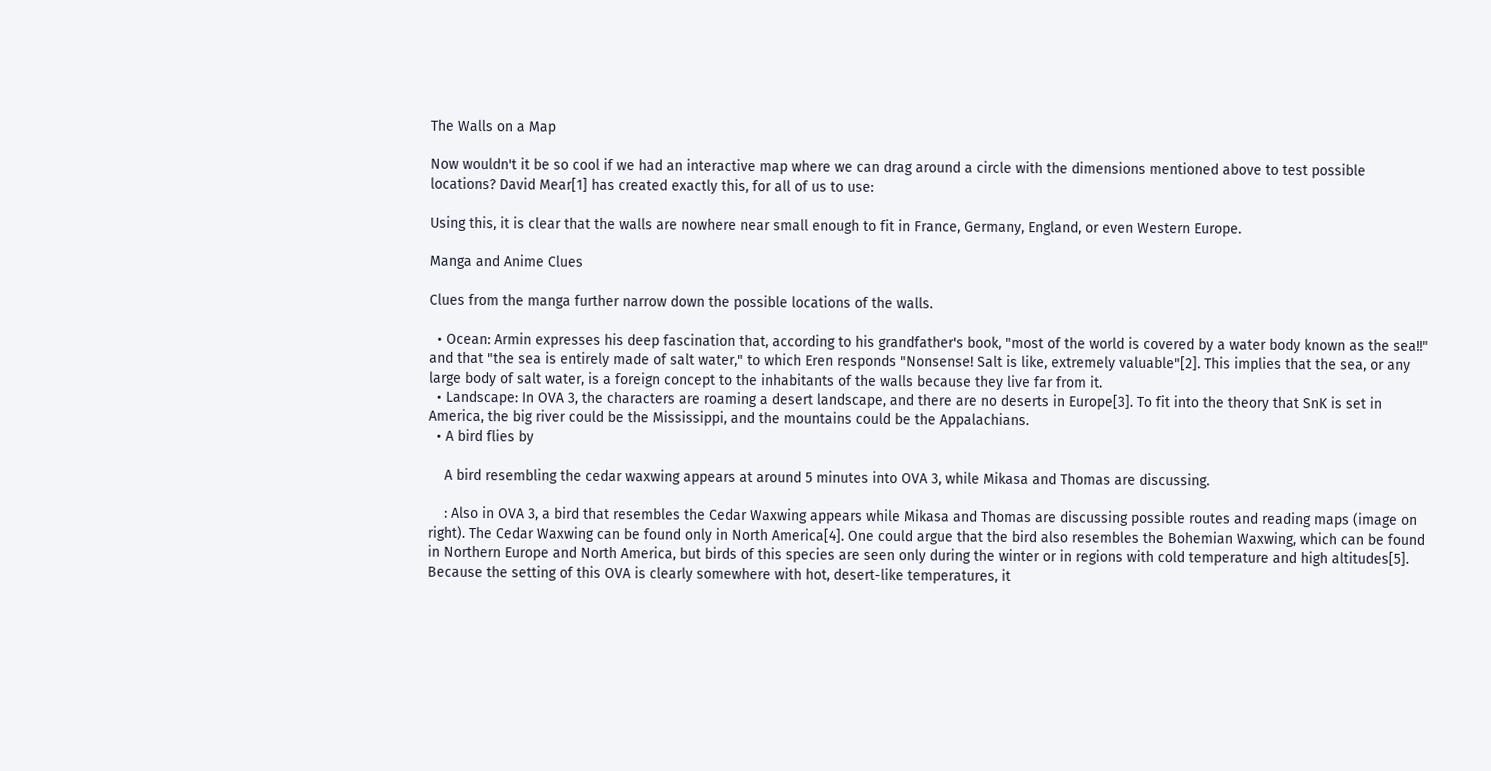The Walls on a Map

Now wouldn't it be so cool if we had an interactive map where we can drag around a circle with the dimensions mentioned above to test possible locations? David Mear[1] has created exactly this, for all of us to use:

Using this, it is clear that the walls are nowhere near small enough to fit in France, Germany, England, or even Western Europe.

Manga and Anime Clues

Clues from the manga further narrow down the possible locations of the walls.

  • Ocean: Armin expresses his deep fascination that, according to his grandfather's book, "most of the world is covered by a water body known as the sea!!" and that "the sea is entirely made of salt water," to which Eren responds "Nonsense! Salt is like, extremely valuable"[2]. This implies that the sea, or any large body of salt water, is a foreign concept to the inhabitants of the walls because they live far from it.
  • Landscape: In OVA 3, the characters are roaming a desert landscape, and there are no deserts in Europe[3]. To fit into the theory that SnK is set in America, the big river could be the Mississippi, and the mountains could be the Appalachians.
  • A bird flies by

    A bird resembling the cedar waxwing appears at around 5 minutes into OVA 3, while Mikasa and Thomas are discussing.

    : Also in OVA 3, a bird that resembles the Cedar Waxwing appears while Mikasa and Thomas are discussing possible routes and reading maps (image on right). The Cedar Waxwing can be found only in North America[4]. One could argue that the bird also resembles the Bohemian Waxwing, which can be found in Northern Europe and North America, but birds of this species are seen only during the winter or in regions with cold temperature and high altitudes[5]. Because the setting of this OVA is clearly somewhere with hot, desert-like temperatures, it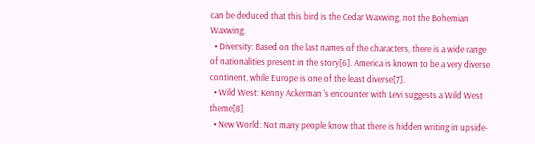can be deduced that this bird is the Cedar Waxwing, not the Bohemian Waxwing.
  • Diversity: Based on the last names of the characters, there is a wide range of nationalities present in the story[6]. America is known to be a very diverse continent, while Europe is one of the least diverse[7].
  • Wild West: Kenny Ackerman 's encounter with Levi suggests a Wild West theme[8]
  • New World: Not many people know that there is hidden writing in upside-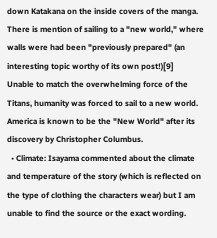down Katakana on the inside covers of the manga. There is mention of sailing to a "new world," where walls were had been "previously prepared" (an interesting topic worthy of its own post!)[9]
Unable to match the overwhelming force of the Titans, humanity was forced to sail to a new world.
America is known to be the "New World" after its discovery by Christopher Columbus.
  • Climate: Isayama commented about the climate and temperature of the story (which is reflected on the type of clothing the characters wear) but I am unable to find the source or the exact wording.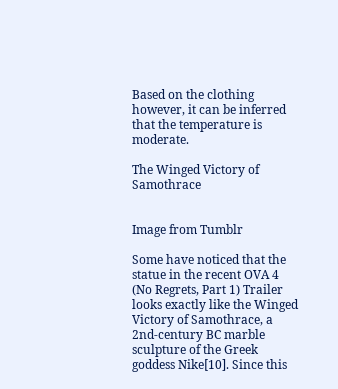Based on the clothing however, it can be inferred that the temperature is moderate.

The Winged Victory of Samothrace


Image from Tumblr

Some have noticed that the statue in the recent OVA 4 (No Regrets, Part 1) Trailer looks exactly like the Winged Victory of Samothrace, a 2nd-century BC marble sculpture of the Greek goddess Nike[10]. Since this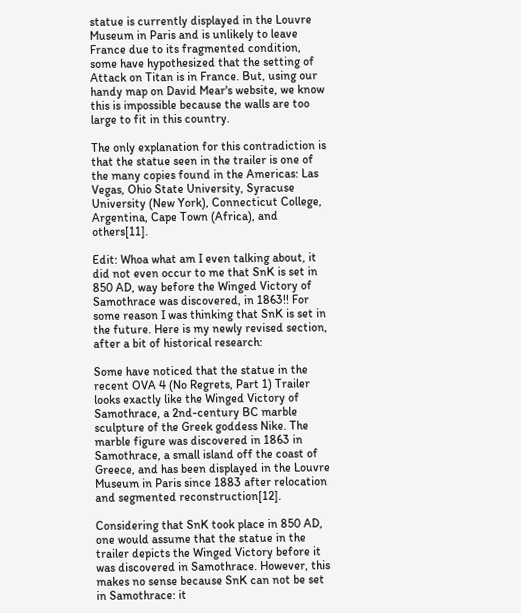statue is currently displayed in the Louvre Museum in Paris and is unlikely to leave France due to its fragmented condition, some have hypothesized that the setting of Attack on Titan is in France. But, using our handy map on David Mear's website, we know this is impossible because the walls are too large to fit in this country.

The only explanation for this contradiction is that the statue seen in the trailer is one of the many copies found in the Americas: Las Vegas, Ohio State University, Syracuse University (New York), Connecticut College, Argentina, Cape Town (Africa), and others[11].

Edit: Whoa what am I even talking about, it did not even occur to me that SnK is set in 850 AD, way before the Winged Victory of Samothrace was discovered, in 1863!! For some reason I was thinking that SnK is set in the future. Here is my newly revised section, after a bit of historical research:

Some have noticed that the statue in the recent OVA 4 (No Regrets, Part 1) Trailer looks exactly like the Winged Victory of Samothrace, a 2nd-century BC marble sculpture of the Greek goddess Nike. The marble figure was discovered in 1863 in Samothrace, a small island off the coast of Greece, and has been displayed in the Louvre Museum in Paris since 1883 after relocation and segmented reconstruction[12].

Considering that SnK took place in 850 AD, one would assume that the statue in the trailer depicts the Winged Victory before it was discovered in Samothrace. However, this makes no sense because SnK can not be set in Samothrace: it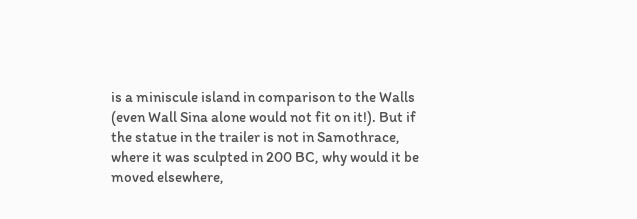is a miniscule island in comparison to the Walls (even Wall Sina alone would not fit on it!). But if the statue in the trailer is not in Samothrace, where it was sculpted in 200 BC, why would it be moved elsewhere,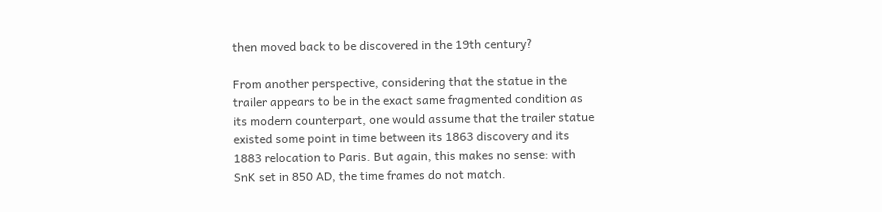then moved back to be discovered in the 19th century?

From another perspective, considering that the statue in the trailer appears to be in the exact same fragmented condition as its modern counterpart, one would assume that the trailer statue existed some point in time between its 1863 discovery and its 1883 relocation to Paris. But again, this makes no sense: with SnK set in 850 AD, the time frames do not match.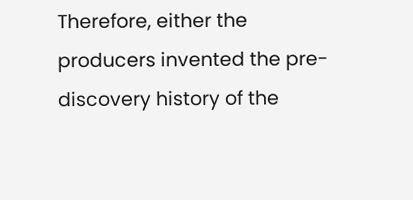Therefore, either the producers invented the pre-discovery history of the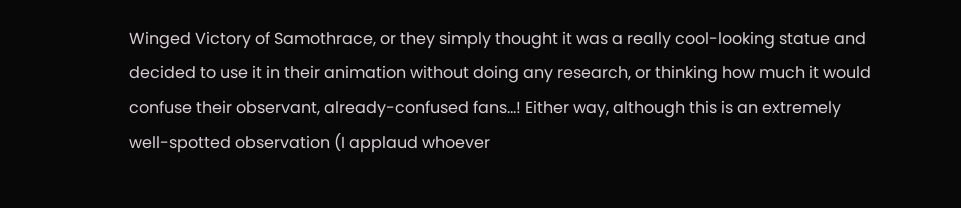Winged Victory of Samothrace, or they simply thought it was a really cool-looking statue and decided to use it in their animation without doing any research, or thinking how much it would confuse their observant, already-confused fans...! Either way, although this is an extremely well-spotted observation (I applaud whoever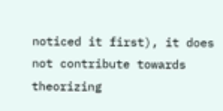noticed it first), it does not contribute towards theorizing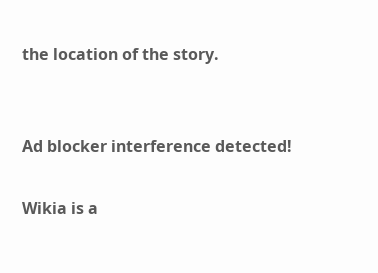the location of the story.


Ad blocker interference detected!

Wikia is a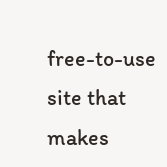free-to-use site that makes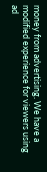money from advertising. We have a modified experience for viewers using ad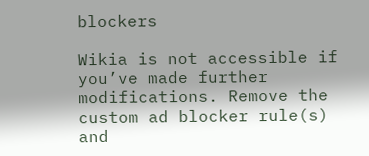blockers

Wikia is not accessible if you’ve made further modifications. Remove the custom ad blocker rule(s) and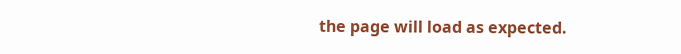the page will load as expected.